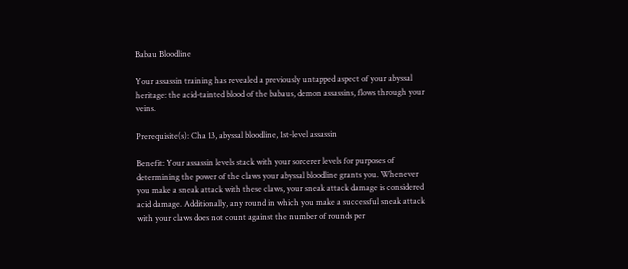Babau Bloodline

Your assassin training has revealed a previously untapped aspect of your abyssal heritage: the acid-tainted blood of the babaus, demon assassins, flows through your veins.

Prerequisite(s): Cha 13, abyssal bloodline, 1st-level assassin

Benefit: Your assassin levels stack with your sorcerer levels for purposes of determining the power of the claws your abyssal bloodline grants you. Whenever you make a sneak attack with these claws, your sneak attack damage is considered acid damage. Additionally, any round in which you make a successful sneak attack with your claws does not count against the number of rounds per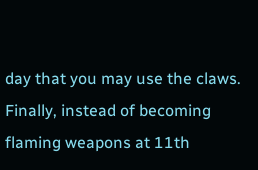day that you may use the claws. Finally, instead of becoming flaming weapons at 11th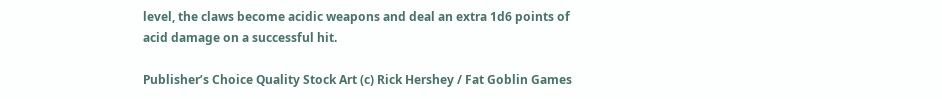level, the claws become acidic weapons and deal an extra 1d6 points of acid damage on a successful hit.

Publisher’s Choice Quality Stock Art (c) Rick Hershey / Fat Goblin Games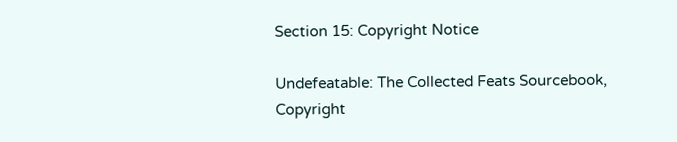Section 15: Copyright Notice

Undefeatable: The Collected Feats Sourcebook, Copyright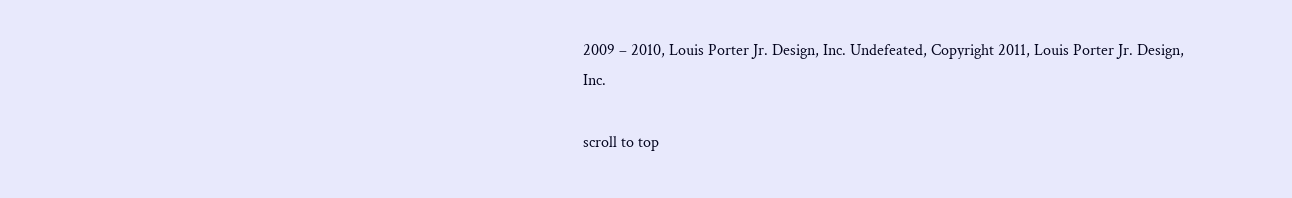2009 – 2010, Louis Porter Jr. Design, Inc. Undefeated, Copyright 2011, Louis Porter Jr. Design, Inc.

scroll to top